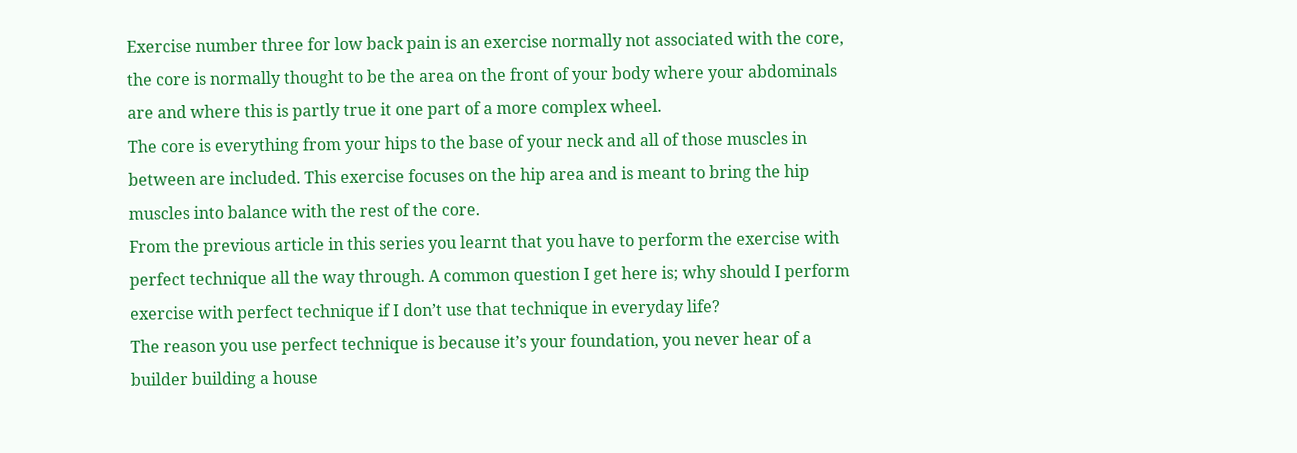Exercise number three for low back pain is an exercise normally not associated with the core, the core is normally thought to be the area on the front of your body where your abdominals are and where this is partly true it one part of a more complex wheel.
The core is everything from your hips to the base of your neck and all of those muscles in between are included. This exercise focuses on the hip area and is meant to bring the hip muscles into balance with the rest of the core.
From the previous article in this series you learnt that you have to perform the exercise with perfect technique all the way through. A common question I get here is; why should I perform exercise with perfect technique if I don’t use that technique in everyday life?
The reason you use perfect technique is because it’s your foundation, you never hear of a builder building a house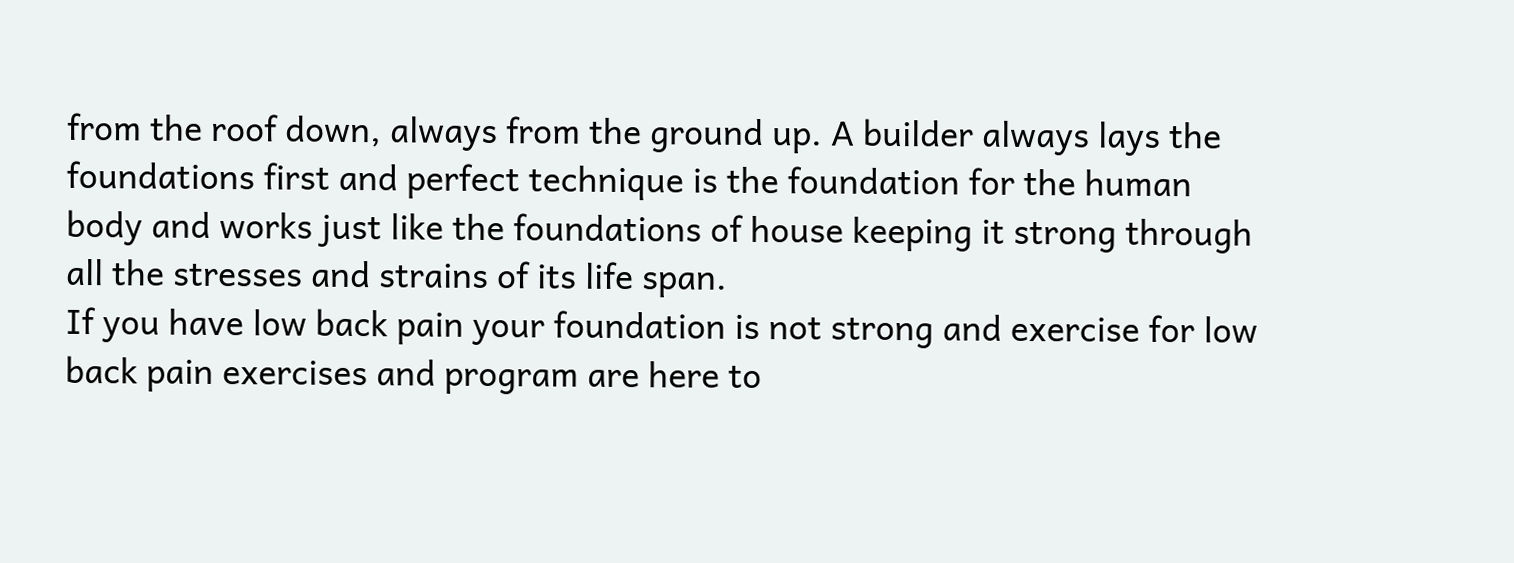from the roof down, always from the ground up. A builder always lays the foundations first and perfect technique is the foundation for the human body and works just like the foundations of house keeping it strong through all the stresses and strains of its life span.
If you have low back pain your foundation is not strong and exercise for low back pain exercises and program are here to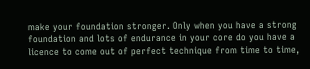make your foundation stronger. Only when you have a strong foundation and lots of endurance in your core do you have a licence to come out of perfect technique from time to time,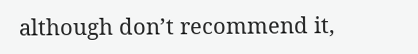although don’t recommend it,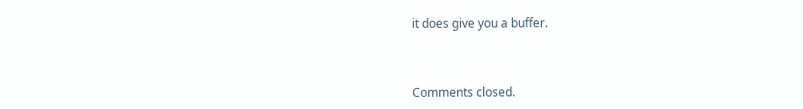it does give you a buffer.



Comments closed.